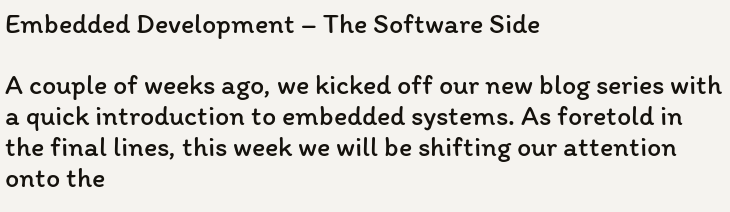Embedded Development – The Software Side

A couple of weeks ago, we kicked off our new blog series with a quick introduction to embedded systems. As foretold in the final lines, this week we will be shifting our attention onto the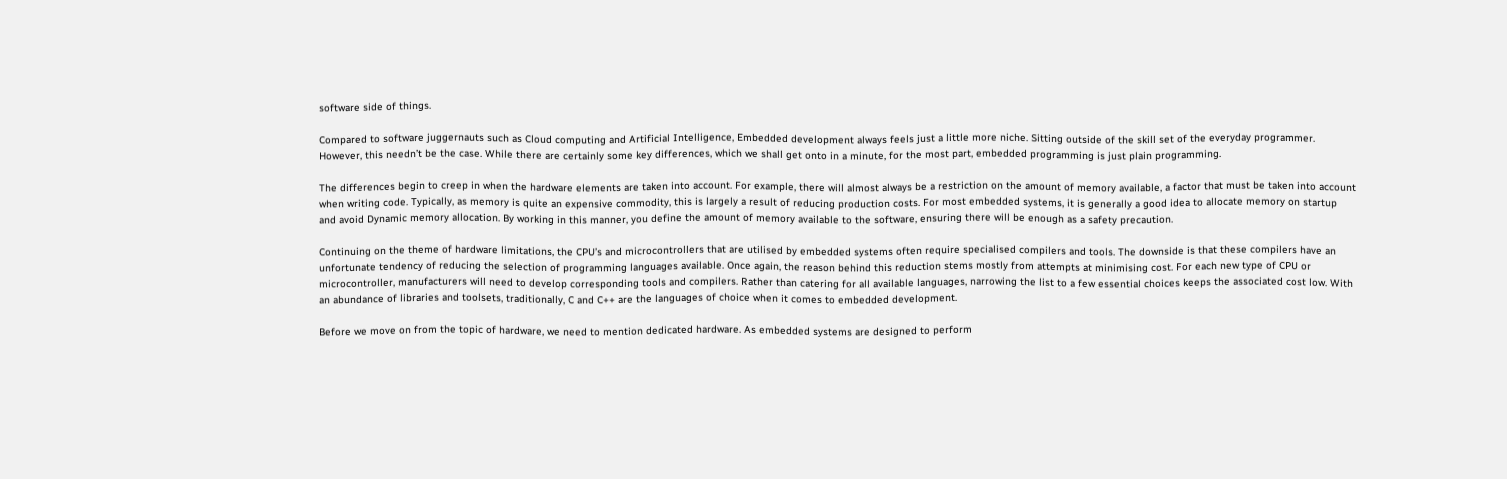software side of things.

Compared to software juggernauts such as Cloud computing and Artificial Intelligence, Embedded development always feels just a little more niche. Sitting outside of the skill set of the everyday programmer. However, this needn’t be the case. While there are certainly some key differences, which we shall get onto in a minute, for the most part, embedded programming is just plain programming.

The differences begin to creep in when the hardware elements are taken into account. For example, there will almost always be a restriction on the amount of memory available, a factor that must be taken into account when writing code. Typically, as memory is quite an expensive commodity, this is largely a result of reducing production costs. For most embedded systems, it is generally a good idea to allocate memory on startup and avoid Dynamic memory allocation. By working in this manner, you define the amount of memory available to the software, ensuring there will be enough as a safety precaution.

Continuing on the theme of hardware limitations, the CPU’s and microcontrollers that are utilised by embedded systems often require specialised compilers and tools. The downside is that these compilers have an unfortunate tendency of reducing the selection of programming languages available. Once again, the reason behind this reduction stems mostly from attempts at minimising cost. For each new type of CPU or microcontroller, manufacturers will need to develop corresponding tools and compilers. Rather than catering for all available languages, narrowing the list to a few essential choices keeps the associated cost low. With an abundance of libraries and toolsets, traditionally, C and C++ are the languages of choice when it comes to embedded development.

Before we move on from the topic of hardware, we need to mention dedicated hardware. As embedded systems are designed to perform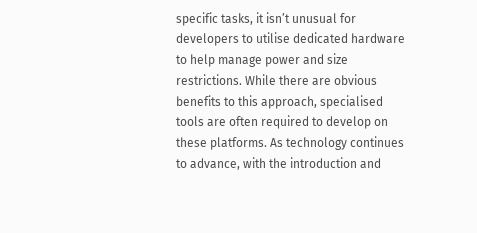specific tasks, it isn’t unusual for developers to utilise dedicated hardware to help manage power and size restrictions. While there are obvious benefits to this approach, specialised tools are often required to develop on these platforms. As technology continues to advance, with the introduction and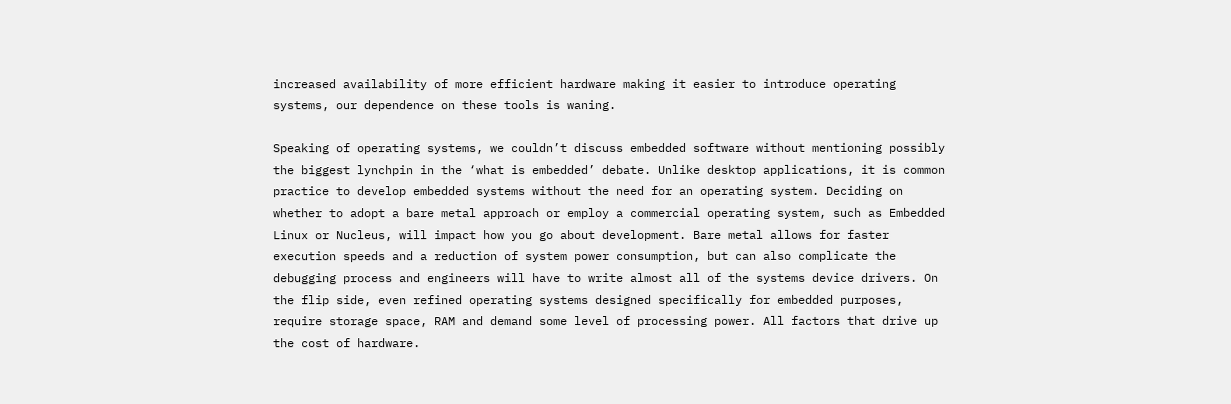increased availability of more efficient hardware making it easier to introduce operating systems, our dependence on these tools is waning.

Speaking of operating systems, we couldn’t discuss embedded software without mentioning possibly the biggest lynchpin in the ‘what is embedded’ debate. Unlike desktop applications, it is common practice to develop embedded systems without the need for an operating system. Deciding on whether to adopt a bare metal approach or employ a commercial operating system, such as Embedded Linux or Nucleus, will impact how you go about development. Bare metal allows for faster execution speeds and a reduction of system power consumption, but can also complicate the debugging process and engineers will have to write almost all of the systems device drivers. On the flip side, even refined operating systems designed specifically for embedded purposes, require storage space, RAM and demand some level of processing power. All factors that drive up the cost of hardware.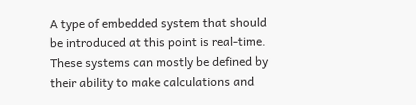A type of embedded system that should be introduced at this point is real-time. These systems can mostly be defined by their ability to make calculations and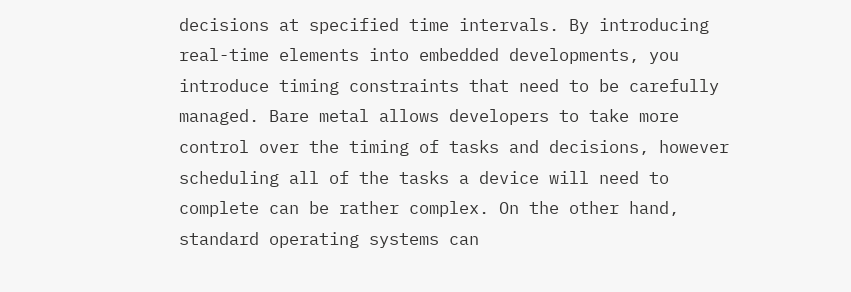decisions at specified time intervals. By introducing real-time elements into embedded developments, you introduce timing constraints that need to be carefully managed. Bare metal allows developers to take more control over the timing of tasks and decisions, however scheduling all of the tasks a device will need to complete can be rather complex. On the other hand, standard operating systems can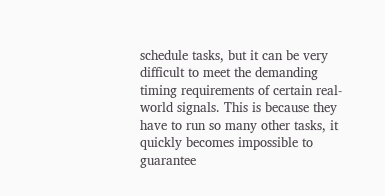schedule tasks, but it can be very difficult to meet the demanding timing requirements of certain real-world signals. This is because they have to run so many other tasks, it quickly becomes impossible to guarantee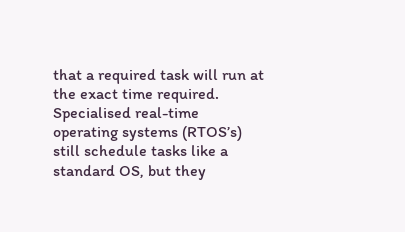that a required task will run at the exact time required. Specialised real-time operating systems (RTOS’s) still schedule tasks like a standard OS, but they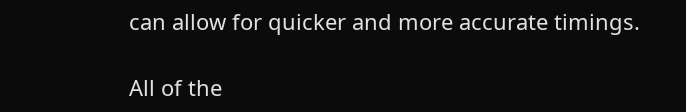can allow for quicker and more accurate timings.

All of the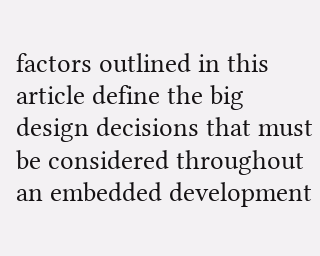factors outlined in this article define the big design decisions that must be considered throughout an embedded development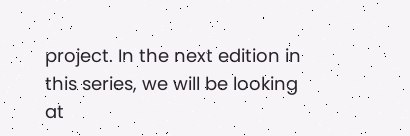project. In the next edition in this series, we will be looking at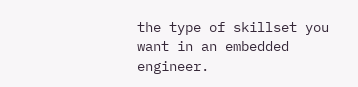the type of skillset you want in an embedded engineer.